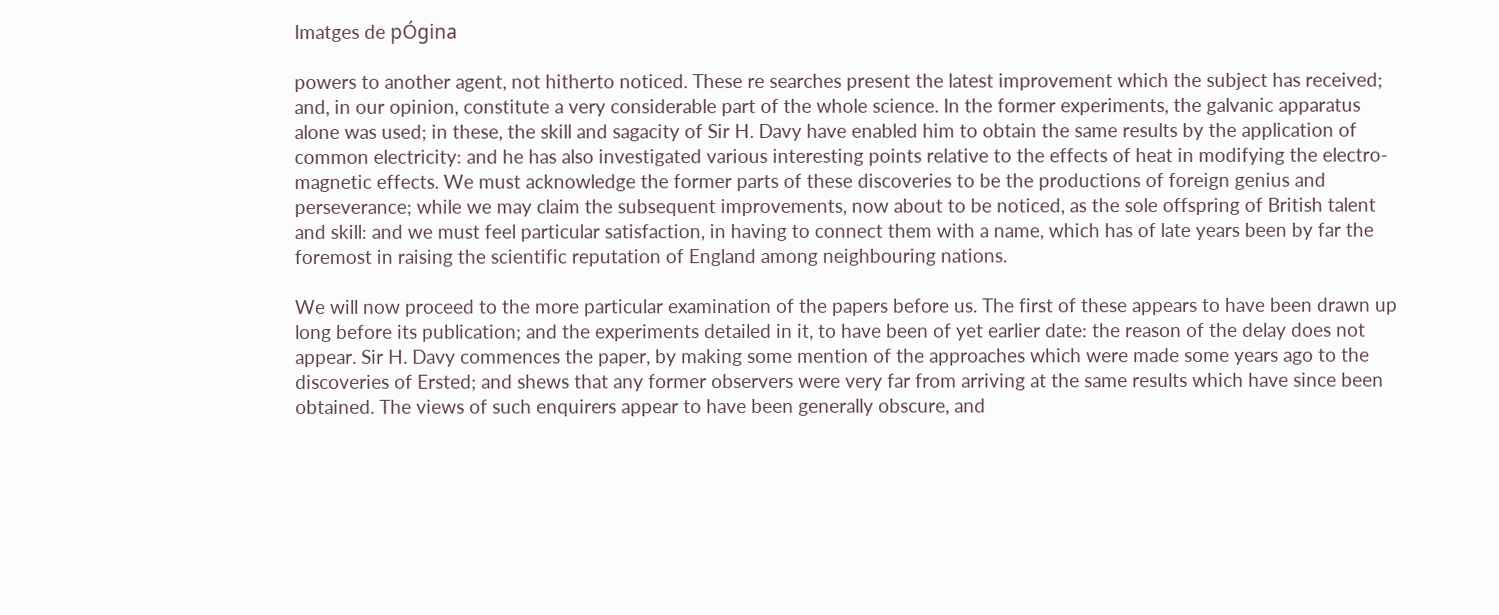Imatges de pÓgina

powers to another agent, not hitherto noticed. These re searches present the latest improvement which the subject has received; and, in our opinion, constitute a very considerable part of the whole science. In the former experiments, the galvanic apparatus alone was used; in these, the skill and sagacity of Sir H. Davy have enabled him to obtain the same results by the application of common electricity: and he has also investigated various interesting points relative to the effects of heat in modifying the electro-magnetic effects. We must acknowledge the former parts of these discoveries to be the productions of foreign genius and perseverance; while we may claim the subsequent improvements, now about to be noticed, as the sole offspring of British talent and skill: and we must feel particular satisfaction, in having to connect them with a name, which has of late years been by far the foremost in raising the scientific reputation of England among neighbouring nations.

We will now proceed to the more particular examination of the papers before us. The first of these appears to have been drawn up long before its publication; and the experiments detailed in it, to have been of yet earlier date: the reason of the delay does not appear. Sir H. Davy commences the paper, by making some mention of the approaches which were made some years ago to the discoveries of Ersted; and shews that any former observers were very far from arriving at the same results which have since been obtained. The views of such enquirers appear to have been generally obscure, and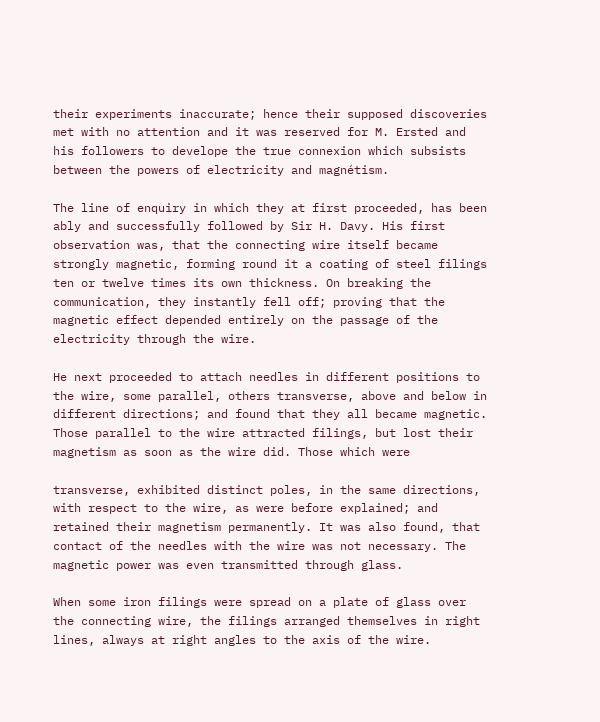their experiments inaccurate; hence their supposed discoveries met with no attention and it was reserved for M. Ersted and his followers to develope the true connexion which subsists between the powers of electricity and magnétism.

The line of enquiry in which they at first proceeded, has been ably and successfully followed by Sir H. Davy. His first observation was, that the connecting wire itself became strongly magnetic, forming round it a coating of steel filings ten or twelve times its own thickness. On breaking the communication, they instantly fell off; proving that the magnetic effect depended entirely on the passage of the electricity through the wire.

He next proceeded to attach needles in different positions to the wire, some parallel, others transverse, above and below in different directions; and found that they all became magnetic. Those parallel to the wire attracted filings, but lost their magnetism as soon as the wire did. Those which were

transverse, exhibited distinct poles, in the same directions, with respect to the wire, as were before explained; and retained their magnetism permanently. It was also found, that contact of the needles with the wire was not necessary. The magnetic power was even transmitted through glass.

When some iron filings were spread on a plate of glass over the connecting wire, the filings arranged themselves in right lines, always at right angles to the axis of the wire.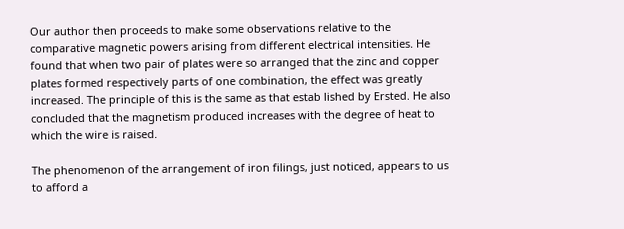Our author then proceeds to make some observations relative to the comparative magnetic powers arising from different electrical intensities. He found that when two pair of plates were so arranged that the zinc and copper plates formed respectively parts of one combination, the effect was greatly increased. The principle of this is the same as that estab lished by Ersted. He also concluded that the magnetism produced increases with the degree of heat to which the wire is raised.

The phenomenon of the arrangement of iron filings, just noticed, appears to us to afford a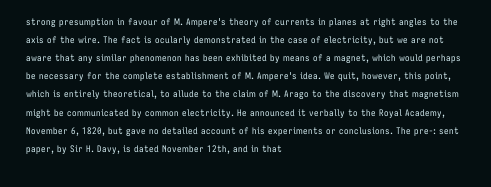strong presumption in favour of M. Ampere's theory of currents in planes at right angles to the axis of the wire. The fact is ocularly demonstrated in the case of electricity, but we are not aware that any similar phenomenon has been exhibited by means of a magnet, which would perhaps be necessary for the complete establishment of M. Ampere's idea. We quit, however, this point, which is entirely theoretical, to allude to the claim of M. Arago to the discovery that magnetism might be communicated by common electricity. He announced it verbally to the Royal Academy, November 6, 1820, but gave no detailed account of his experiments or conclusions. The pre-: sent paper, by Sir H. Davy, is dated November 12th, and in that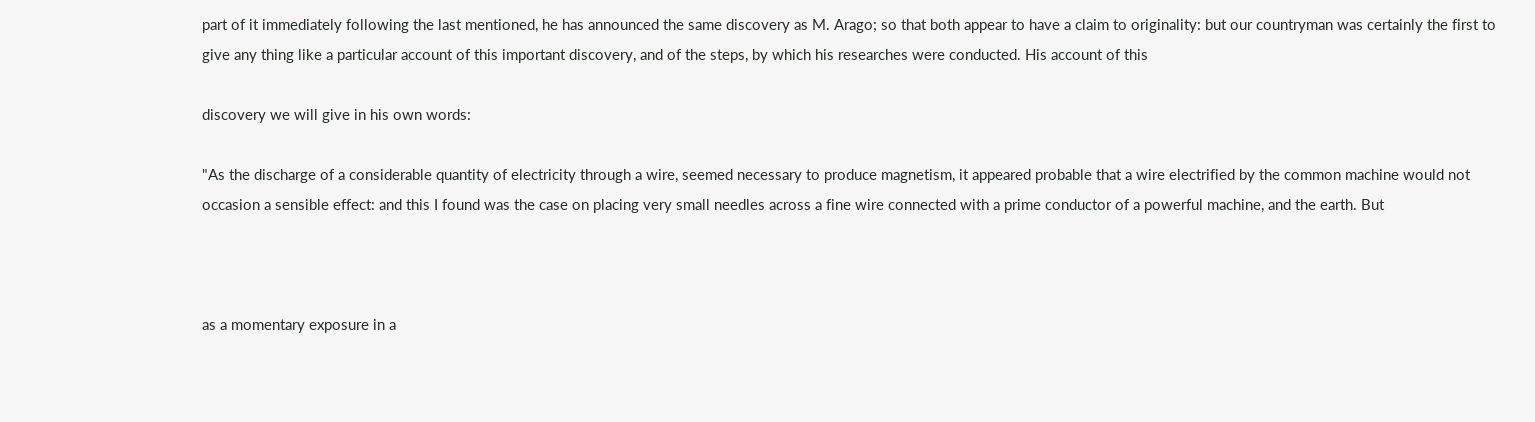part of it immediately following the last mentioned, he has announced the same discovery as M. Arago; so that both appear to have a claim to originality: but our countryman was certainly the first to give any thing like a particular account of this important discovery, and of the steps, by which his researches were conducted. His account of this

discovery we will give in his own words:

"As the discharge of a considerable quantity of electricity through a wire, seemed necessary to produce magnetism, it appeared probable that a wire electrified by the common machine would not occasion a sensible effect: and this I found was the case on placing very small needles across a fine wire connected with a prime conductor of a powerful machine, and the earth. But



as a momentary exposure in a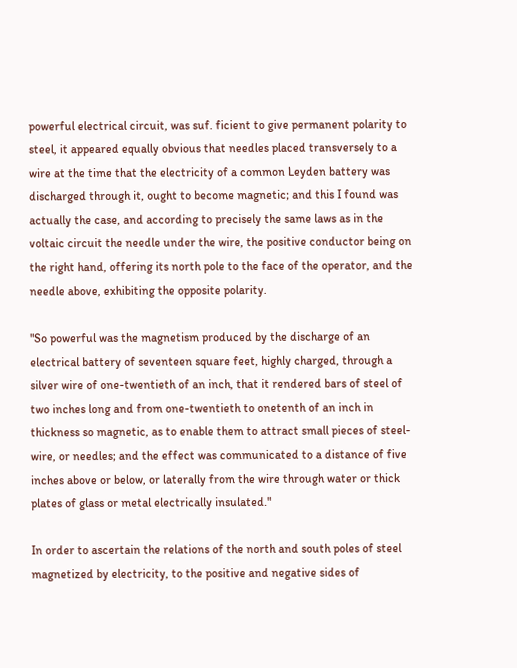powerful electrical circuit, was suf. ficient to give permanent polarity to steel, it appeared equally obvious that needles placed transversely to a wire at the time that the electricity of a common Leyden battery was discharged through it, ought to become magnetic; and this I found was actually the case, and according to precisely the same laws as in the voltaic circuit the needle under the wire, the positive conductor being on the right hand, offering its north pole to the face of the operator, and the needle above, exhibiting the opposite polarity.

"So powerful was the magnetism produced by the discharge of an electrical battery of seventeen square feet, highly charged, through a silver wire of one-twentieth of an inch, that it rendered bars of steel of two inches long and from one-twentieth to onetenth of an inch in thickness so magnetic, as to enable them to attract small pieces of steel-wire, or needles; and the effect was communicated to a distance of five inches above or below, or laterally from the wire through water or thick plates of glass or metal electrically insulated."

In order to ascertain the relations of the north and south poles of steel magnetized by electricity, to the positive and negative sides of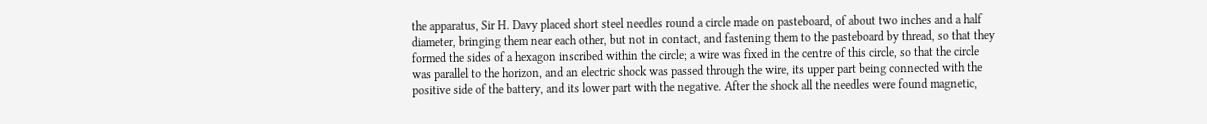the apparatus, Sir H. Davy placed short steel needles round a circle made on pasteboard, of about two inches and a half diameter, bringing them near each other, but not in contact, and fastening them to the pasteboard by thread, so that they formed the sides of a hexagon inscribed within the circle; a wire was fixed in the centre of this circle, so that the circle was parallel to the horizon, and an electric shock was passed through the wire, its upper part being connected with the positive side of the battery, and its lower part with the negative. After the shock all the needles were found magnetic,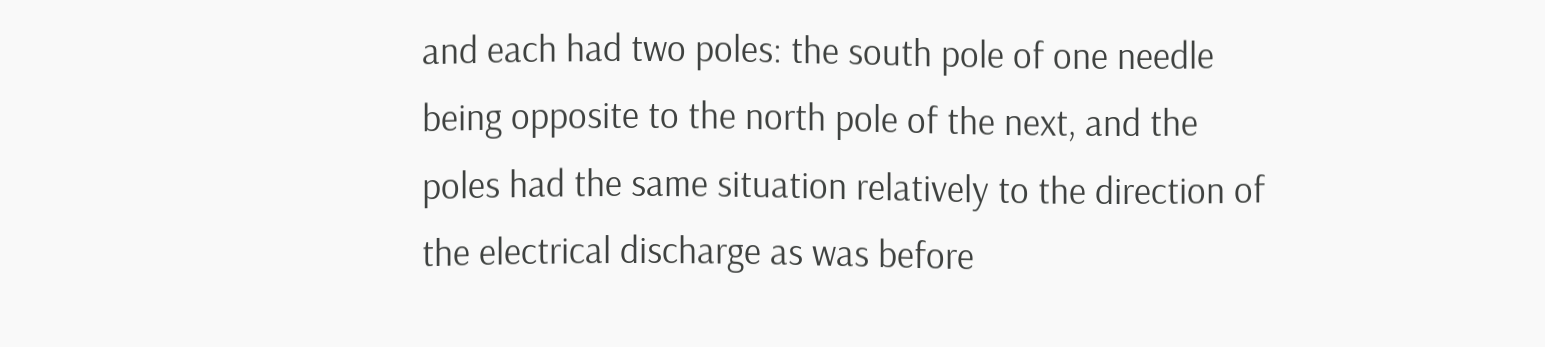and each had two poles: the south pole of one needle being opposite to the north pole of the next, and the poles had the same situation relatively to the direction of the electrical discharge as was before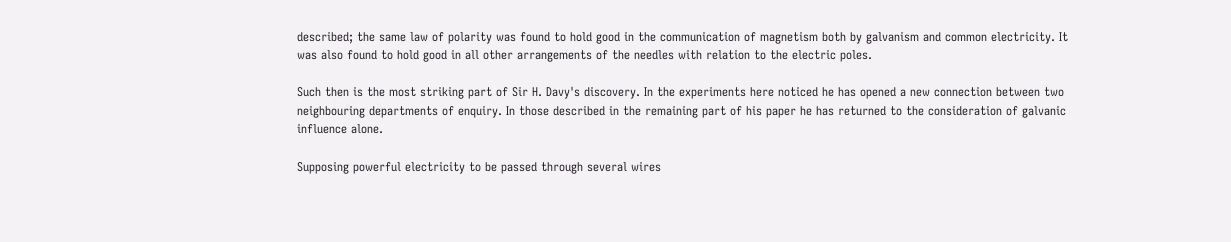described; the same law of polarity was found to hold good in the communication of magnetism both by galvanism and common electricity. It was also found to hold good in all other arrangements of the needles with relation to the electric poles.

Such then is the most striking part of Sir H. Davy's discovery. In the experiments here noticed he has opened a new connection between two neighbouring departments of enquiry. In those described in the remaining part of his paper he has returned to the consideration of galvanic influence alone.

Supposing powerful electricity to be passed through several wires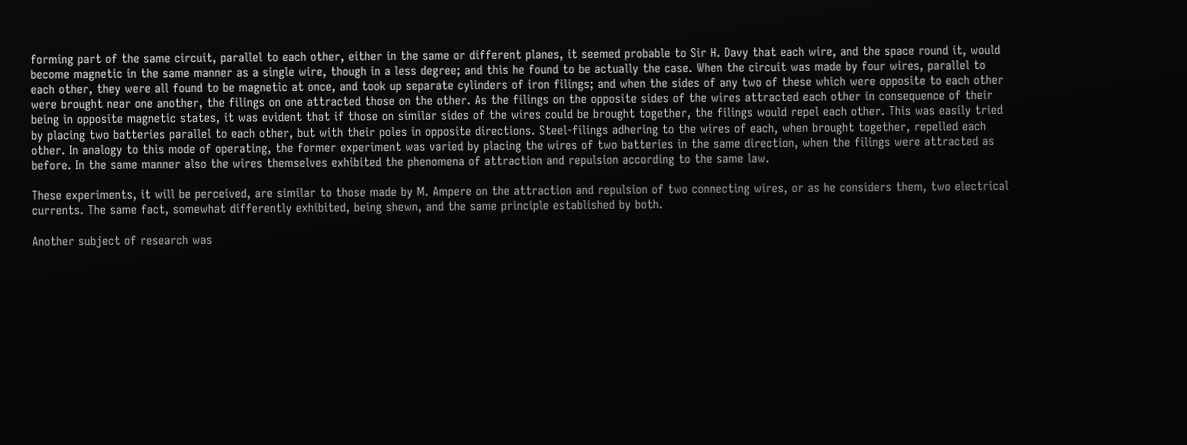forming part of the same circuit, parallel to each other, either in the same or different planes, it seemed probable to Sir H. Davy that each wire, and the space round it, would become magnetic in the same manner as a single wire, though in a less degree; and this he found to be actually the case. When the circuit was made by four wires, parallel to each other, they were all found to be magnetic at once, and took up separate cylinders of iron filings; and when the sides of any two of these which were opposite to each other were brought near one another, the filings on one attracted those on the other. As the filings on the opposite sides of the wires attracted each other in consequence of their being in opposite magnetic states, it was evident that if those on similar sides of the wires could be brought together, the filings would repel each other. This was easily tried by placing two batteries parallel to each other, but with their poles in opposite directions. Steel-filings adhering to the wires of each, when brought together, repelled each other. In analogy to this mode of operating, the former experiment was varied by placing the wires of two batteries in the same direction, when the filings were attracted as before. In the same manner also the wires themselves exhibited the phenomena of attraction and repulsion according to the same law.

These experiments, it will be perceived, are similar to those made by M. Ampere on the attraction and repulsion of two connecting wires, or as he considers them, two electrical currents. The same fact, somewhat differently exhibited, being shewn, and the same principle established by both.

Another subject of research was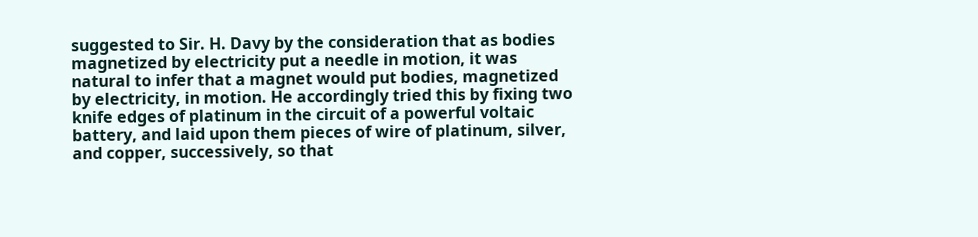suggested to Sir. H. Davy by the consideration that as bodies magnetized by electricity put a needle in motion, it was natural to infer that a magnet would put bodies, magnetized by electricity, in motion. He accordingly tried this by fixing two knife edges of platinum in the circuit of a powerful voltaic battery, and laid upon them pieces of wire of platinum, silver, and copper, successively, so that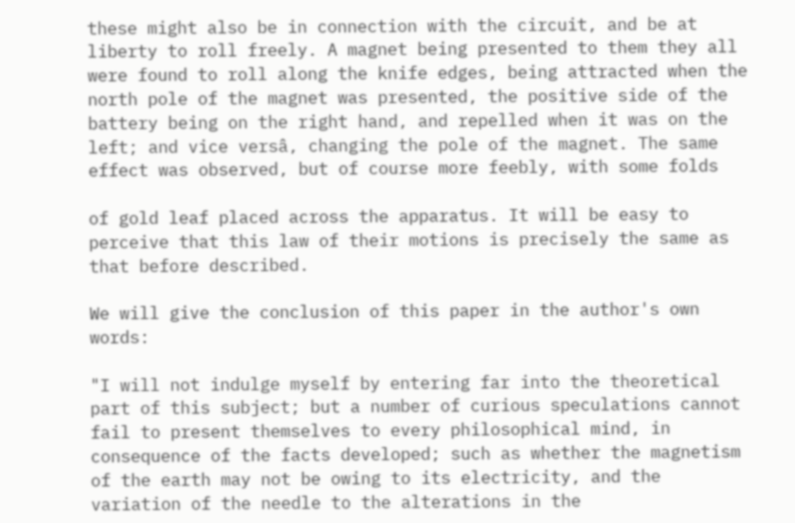these might also be in connection with the circuit, and be at liberty to roll freely. A magnet being presented to them they all were found to roll along the knife edges, being attracted when the north pole of the magnet was presented, the positive side of the battery being on the right hand, and repelled when it was on the left; and vice versâ, changing the pole of the magnet. The same effect was observed, but of course more feebly, with some folds

of gold leaf placed across the apparatus. It will be easy to perceive that this law of their motions is precisely the same as that before described.

We will give the conclusion of this paper in the author's own words:

"I will not indulge myself by entering far into the theoretical part of this subject; but a number of curious speculations cannot fail to present themselves to every philosophical mind, in consequence of the facts developed; such as whether the magnetism of the earth may not be owing to its electricity, and the variation of the needle to the alterations in the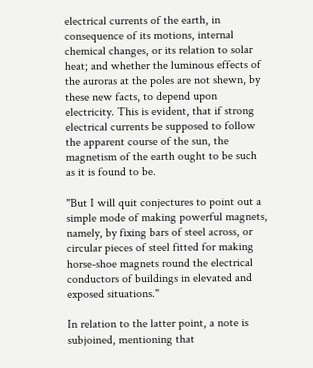electrical currents of the earth, in consequence of its motions, internal chemical changes, or its relation to solar heat; and whether the luminous effects of the auroras at the poles are not shewn, by these new facts, to depend upon electricity. This is evident, that if strong electrical currents be supposed to follow the apparent course of the sun, the magnetism of the earth ought to be such as it is found to be.

"But I will quit conjectures to point out a simple mode of making powerful magnets, namely, by fixing bars of steel across, or circular pieces of steel fitted for making horse-shoe magnets round the electrical conductors of buildings in elevated and exposed situations."

In relation to the latter point, a note is subjoined, mentioning that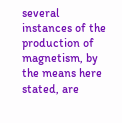several instances of the production of magnetism, by the means here stated, are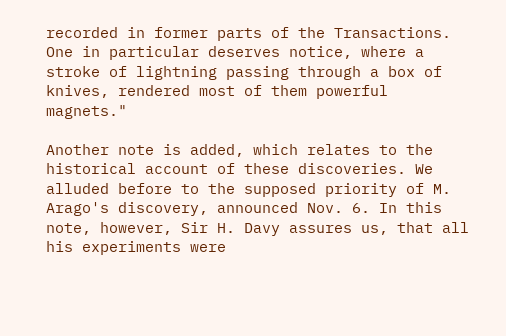recorded in former parts of the Transactions. One in particular deserves notice, where a stroke of lightning passing through a box of knives, rendered most of them powerful magnets."

Another note is added, which relates to the historical account of these discoveries. We alluded before to the supposed priority of M. Arago's discovery, announced Nov. 6. In this note, however, Sir H. Davy assures us, that all his experiments were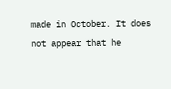made in October. It does not appear that he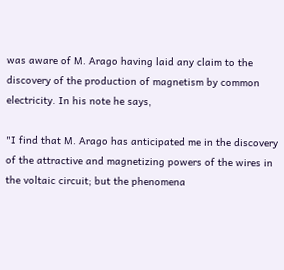was aware of M. Arago having laid any claim to the discovery of the production of magnetism by common electricity. In his note he says,

"I find that M. Arago has anticipated me in the discovery of the attractive and magnetizing powers of the wires in the voltaic circuit; but the phenomena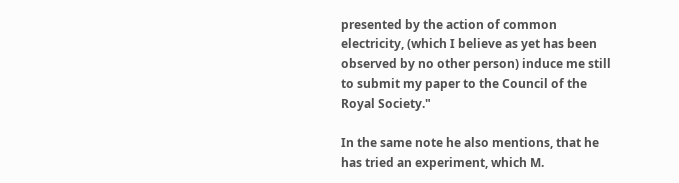presented by the action of common electricity, (which I believe as yet has been observed by no other person) induce me still to submit my paper to the Council of the Royal Society."

In the same note he also mentions, that he has tried an experiment, which M.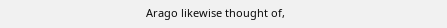Arago likewise thought of,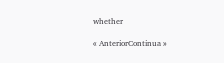whether

« AnteriorContinua »